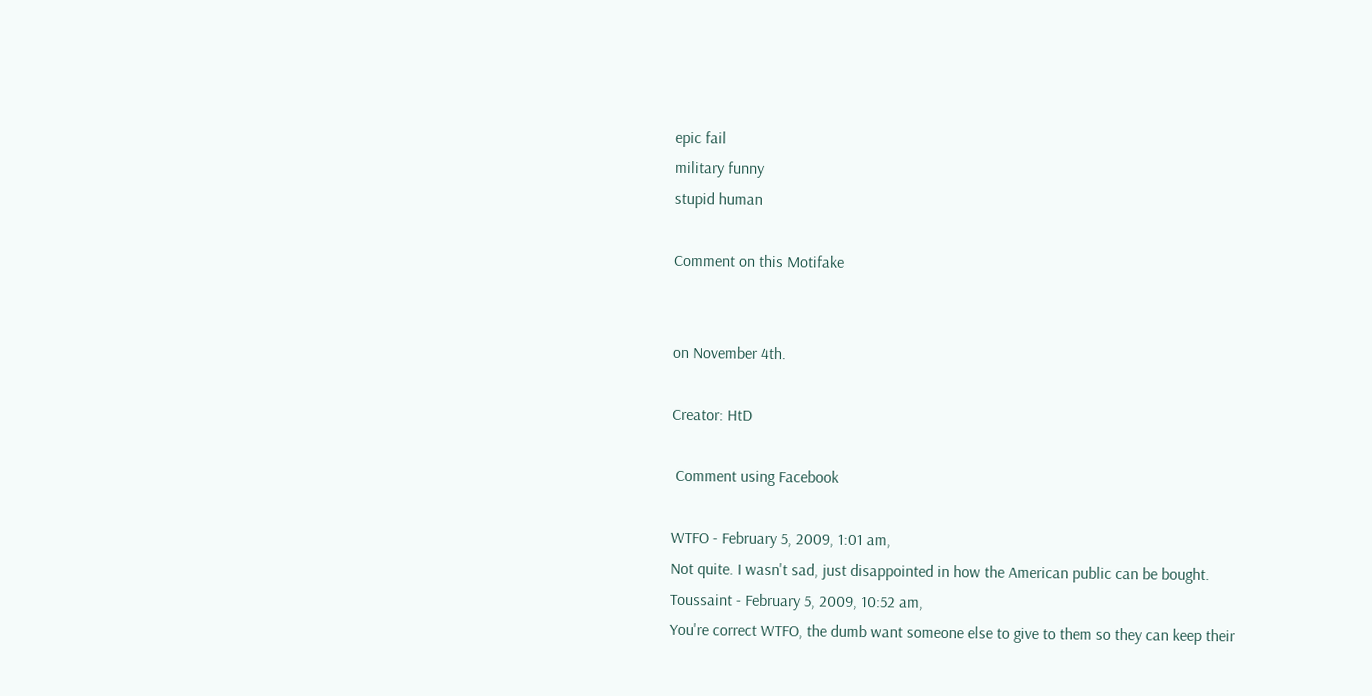epic fail
military funny
stupid human

Comment on this Motifake


on November 4th.

Creator: HtD

 Comment using Facebook

WTFO - February 5, 2009, 1:01 am,
Not quite. I wasn't sad, just disappointed in how the American public can be bought.
Toussaint - February 5, 2009, 10:52 am,
You're correct WTFO, the dumb want someone else to give to them so they can keep their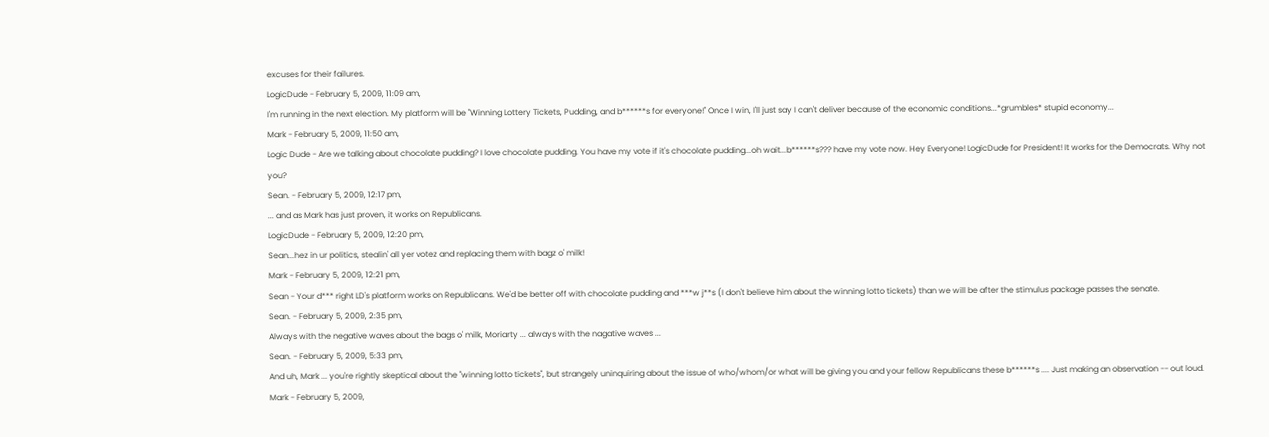excuses for their failures.
LogicDude - February 5, 2009, 11:09 am,
I'm running in the next election. My platform will be "Winning Lottery Tickets, Pudding, and b******s for everyone!" Once I win, I'll just say I can't deliver because of the economic conditions...*grumbles* stupid economy...
Mark - February 5, 2009, 11:50 am,
Logic Dude - Are we talking about chocolate pudding? I love chocolate pudding. You have my vote if it's chocolate pudding...oh wait...b******s??? have my vote now. Hey Everyone! LogicDude for President! It works for the Democrats. Why not you?
Sean. - February 5, 2009, 12:17 pm,
... and as Mark has just proven, it works on Republicans.
LogicDude - February 5, 2009, 12:20 pm,
Sean...hez in ur politics, stealin' all yer votez and replacing them with bagz o' milk!
Mark - February 5, 2009, 12:21 pm,
Sean - Your d*** right LD's platform works on Republicans. We'd be better off with chocolate pudding and ***w j**s (I don't believe him about the winning lotto tickets) than we will be after the stimulus package passes the senate.
Sean. - February 5, 2009, 2:35 pm,
Always with the negative waves about the bags o' milk, Moriarty ... always with the nagative waves ...
Sean. - February 5, 2009, 5:33 pm,
And uh, Mark ... you're rightly skeptical about the "winning lotto tickets", but strangely uninquiring about the issue of who/whom/or what will be giving you and your fellow Republicans these b******s .... Just making an observation -- out loud.
Mark - February 5, 2009,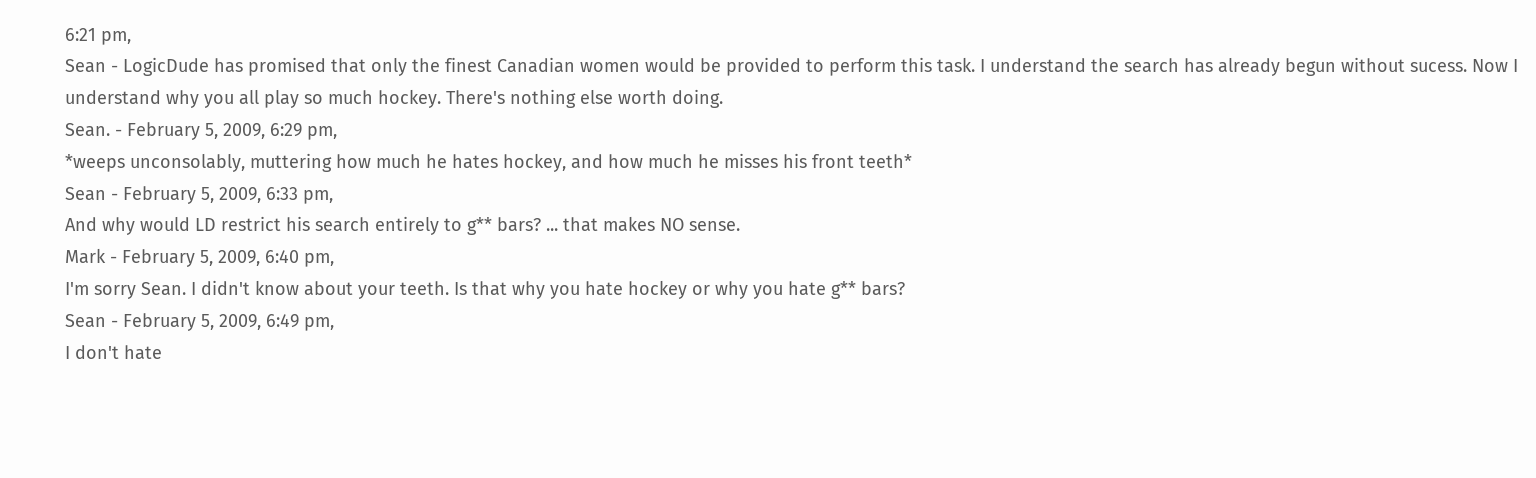6:21 pm,
Sean - LogicDude has promised that only the finest Canadian women would be provided to perform this task. I understand the search has already begun without sucess. Now I understand why you all play so much hockey. There's nothing else worth doing.
Sean. - February 5, 2009, 6:29 pm,
*weeps unconsolably, muttering how much he hates hockey, and how much he misses his front teeth*
Sean - February 5, 2009, 6:33 pm,
And why would LD restrict his search entirely to g** bars? ... that makes NO sense.
Mark - February 5, 2009, 6:40 pm,
I'm sorry Sean. I didn't know about your teeth. Is that why you hate hockey or why you hate g** bars?
Sean - February 5, 2009, 6:49 pm,
I don't hate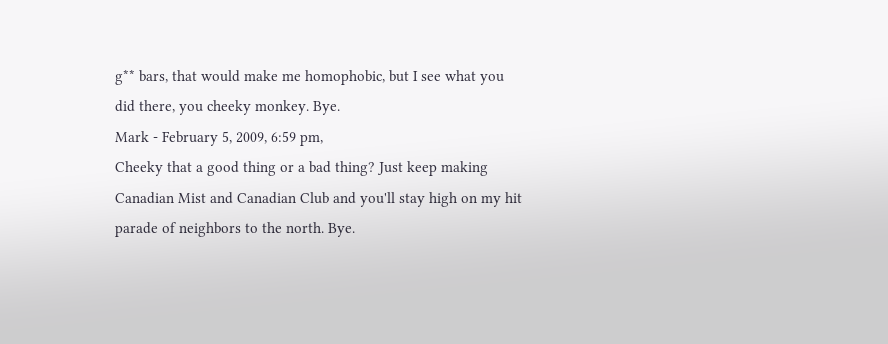g** bars, that would make me homophobic, but I see what you did there, you cheeky monkey. Bye.
Mark - February 5, 2009, 6:59 pm,
Cheeky that a good thing or a bad thing? Just keep making Canadian Mist and Canadian Club and you'll stay high on my hit parade of neighbors to the north. Bye.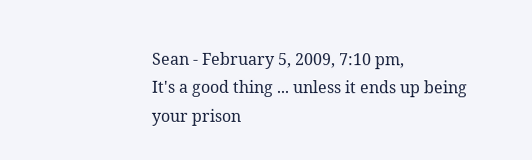Sean - February 5, 2009, 7:10 pm,
It's a good thing ... unless it ends up being your prison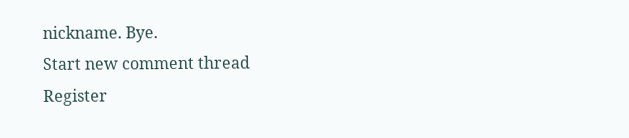nickname. Bye.
Start new comment thread
Register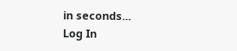in seconds...
Log In